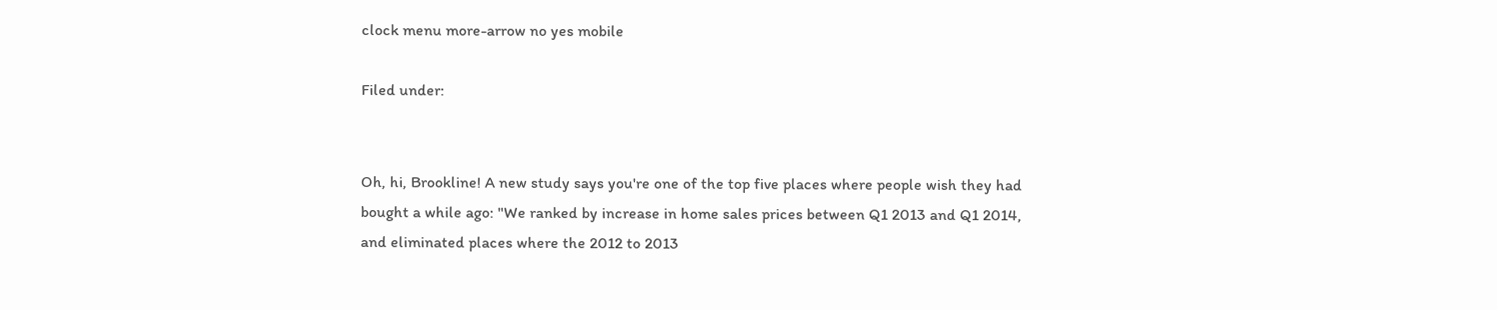clock menu more-arrow no yes mobile

Filed under:


Oh, hi, Brookline! A new study says you're one of the top five places where people wish they had bought a while ago: "We ranked by increase in home sales prices between Q1 2013 and Q1 2014, and eliminated places where the 2012 to 2013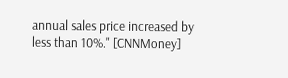annual sales price increased by less than 10%." [CNNMoney]